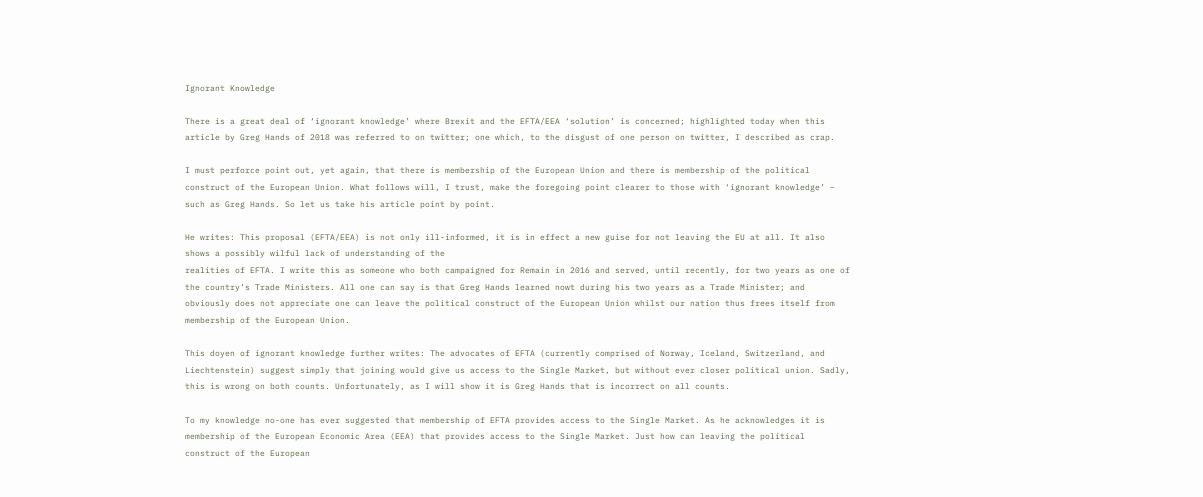Ignorant Knowledge

There is a great deal of ‘ignorant knowledge’ where Brexit and the EFTA/EEA ‘solution’ is concerned; highlighted today when this article by Greg Hands of 2018 was referred to on twitter; one which, to the disgust of one person on twitter, I described as crap.

I must perforce point out, yet again, that there is membership of the European Union and there is membership of the political construct of the European Union. What follows will, I trust, make the foregoing point clearer to those with ‘ignorant knowledge’ – such as Greg Hands. So let us take his article point by point.

He writes: This proposal (EFTA/EEA) is not only ill-informed, it is in effect a new guise for not leaving the EU at all. It also shows a possibly wilful lack of understanding of the
realities of EFTA. I write this as someone who both campaigned for Remain in 2016 and served, until recently, for two years as one of the country’s Trade Ministers. All one can say is that Greg Hands learned nowt during his two years as a Trade Minister; and obviously does not appreciate one can leave the political construct of the European Union whilst our nation thus frees itself from membership of the European Union.

This doyen of ignorant knowledge further writes: The advocates of EFTA (currently comprised of Norway, Iceland, Switzerland, and Liechtenstein) suggest simply that joining would give us access to the Single Market, but without ever closer political union. Sadly, this is wrong on both counts. Unfortunately, as I will show it is Greg Hands that is incorrect on all counts.

To my knowledge no-one has ever suggested that membership of EFTA provides access to the Single Market. As he acknowledges it is membership of the European Economic Area (EEA) that provides access to the Single Market. Just how can leaving the political construct of the European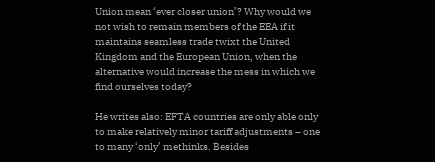Union mean ‘ever closer union’? Why would we not wish to remain members of the EEA if it maintains seamless trade twixt the United Kingdom and the European Union, when the alternative would increase the mess in which we find ourselves today?

He writes also: EFTA countries are only able only to make relatively minor tariff adjustments – one to many ‘only’ methinks. Besides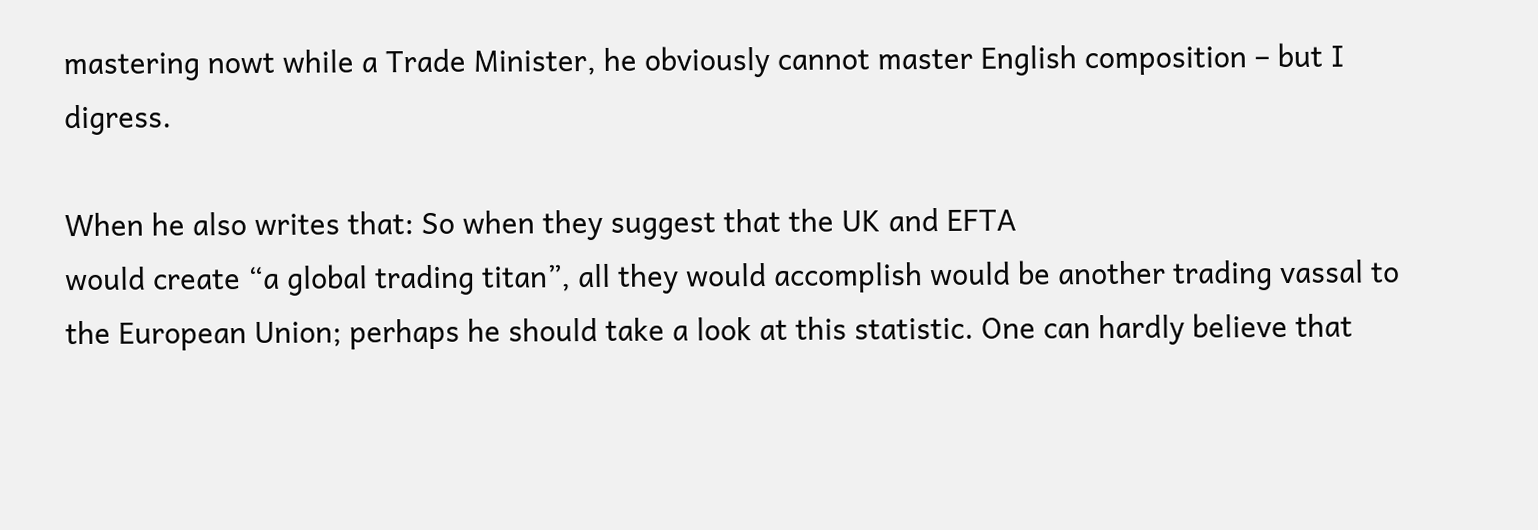mastering nowt while a Trade Minister, he obviously cannot master English composition – but I digress.

When he also writes that: So when they suggest that the UK and EFTA
would create “a global trading titan”, all they would accomplish would be another trading vassal to the European Union; perhaps he should take a look at this statistic. One can hardly believe that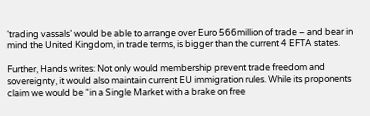‘trading vassals’ would be able to arrange over Euro 566million of trade – and bear in mind the United Kingdom, in trade terms, is bigger than the current 4 EFTA states.

Further, Hands writes: Not only would membership prevent trade freedom and sovereignty, it would also maintain current EU immigration rules. While its proponents claim we would be “in a Single Market with a brake on free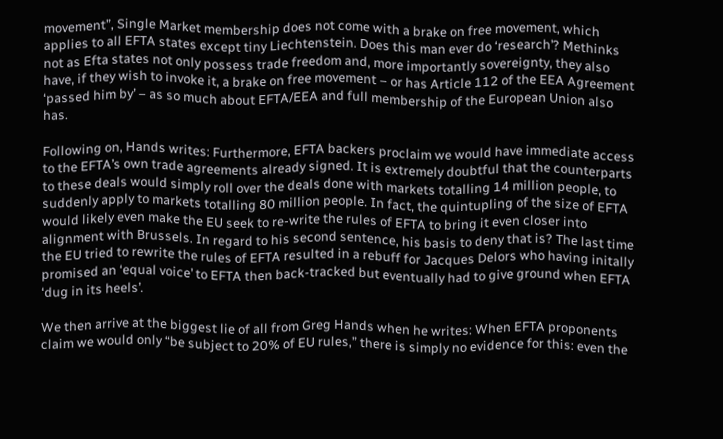movement”, Single Market membership does not come with a brake on free movement, which applies to all EFTA states except tiny Liechtenstein. Does this man ever do ‘research’? Methinks not as Efta states not only possess trade freedom and, more importantly sovereignty, they also have, if they wish to invoke it, a brake on free movement – or has Article 112 of the EEA Agreement ‘passed him by’ – as so much about EFTA/EEA and full membership of the European Union also has.

Following on, Hands writes: Furthermore, EFTA backers proclaim we would have immediate access to the EFTA’s own trade agreements already signed. It is extremely doubtful that the counterparts to these deals would simply roll over the deals done with markets totalling 14 million people, to suddenly apply to markets totalling 80 million people. In fact, the quintupling of the size of EFTA would likely even make the EU seek to re-write the rules of EFTA to bring it even closer into alignment with Brussels. In regard to his second sentence, his basis to deny that is? The last time the EU tried to rewrite the rules of EFTA resulted in a rebuff for Jacques Delors who having initally promised an ‘equal voice’ to EFTA then back-tracked but eventually had to give ground when EFTA ‘dug in its heels’.

We then arrive at the biggest lie of all from Greg Hands when he writes: When EFTA proponents claim we would only “be subject to 20% of EU rules,” there is simply no evidence for this: even the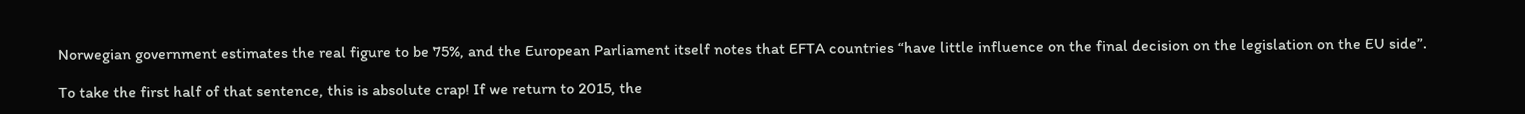Norwegian government estimates the real figure to be 75%, and the European Parliament itself notes that EFTA countries “have little influence on the final decision on the legislation on the EU side”.

To take the first half of that sentence, this is absolute crap! If we return to 2015, the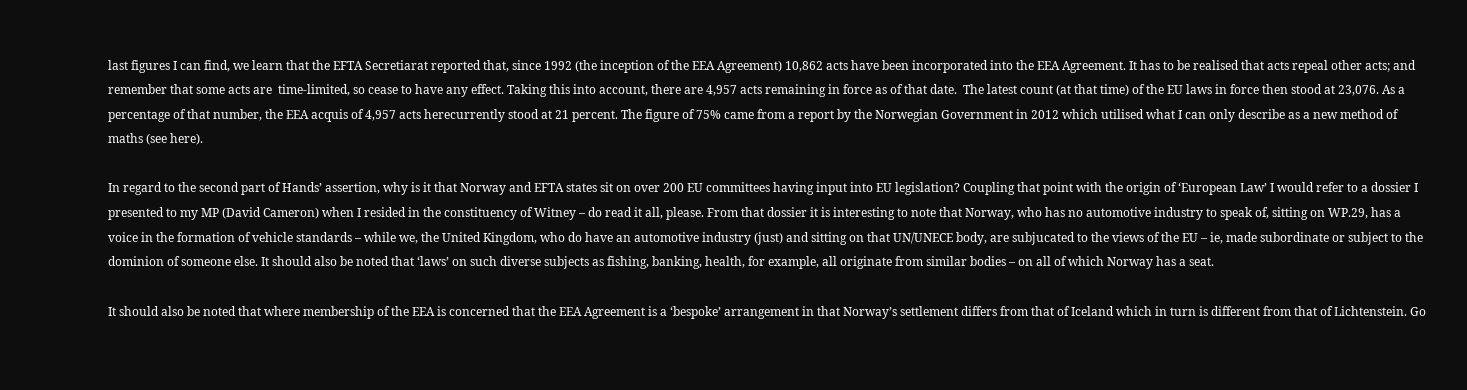last figures I can find, we learn that the EFTA Secretiarat reported that, since 1992 (the inception of the EEA Agreement) 10,862 acts have been incorporated into the EEA Agreement. It has to be realised that acts repeal other acts; and remember that some acts are  time-limited, so cease to have any effect. Taking this into account, there are 4,957 acts remaining in force as of that date.  The latest count (at that time) of the EU laws in force then stood at 23,076. As a percentage of that number, the EEA acquis of 4,957 acts herecurrently stood at 21 percent. The figure of 75% came from a report by the Norwegian Government in 2012 which utilised what I can only describe as a new method of maths (see here).

In regard to the second part of Hands’ assertion, why is it that Norway and EFTA states sit on over 200 EU committees having input into EU legislation? Coupling that point with the origin of ‘European Law’ I would refer to a dossier I presented to my MP (David Cameron) when I resided in the constituency of Witney – do read it all, please. From that dossier it is interesting to note that Norway, who has no automotive industry to speak of, sitting on WP.29, has a voice in the formation of vehicle standards – while we, the United Kingdom, who do have an automotive industry (just) and sitting on that UN/UNECE body, are subjucated to the views of the EU – ie, made subordinate or subject to the dominion of someone else. It should also be noted that ‘laws’ on such diverse subjects as fishing, banking, health, for example, all originate from similar bodies – on all of which Norway has a seat.

It should also be noted that where membership of the EEA is concerned that the EEA Agreement is a ‘bespoke’ arrangement in that Norway’s settlement differs from that of Iceland which in turn is different from that of Lichtenstein. Go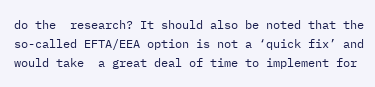do the  research? It should also be noted that the so-called EFTA/EEA option is not a ‘quick fix’ and would take  a great deal of time to implement for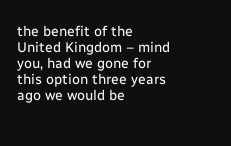the benefit of the United Kingdom – mind you, had we gone for this option three years ago we would be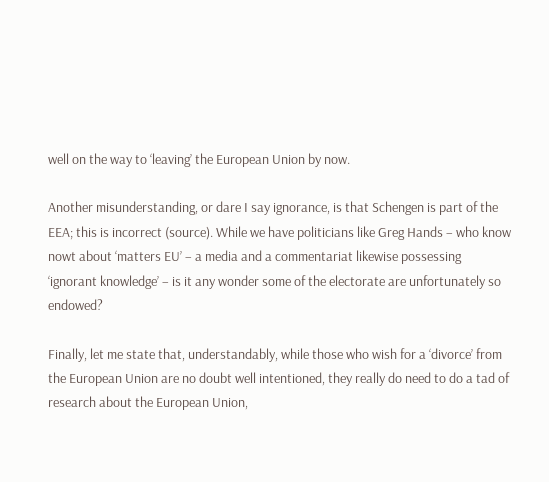well on the way to ‘leaving’ the European Union by now.

Another misunderstanding, or dare I say ignorance, is that Schengen is part of the EEA; this is incorrect (source). While we have politicians like Greg Hands – who know nowt about ‘matters EU’ – a media and a commentariat likewise possessing ‘ignorant knowledge’ – is it any wonder some of the electorate are unfortunately so endowed?

Finally, let me state that, understandably, while those who wish for a ‘divorce’ from the European Union are no doubt well intentioned, they really do need to do a tad of research about the European Union,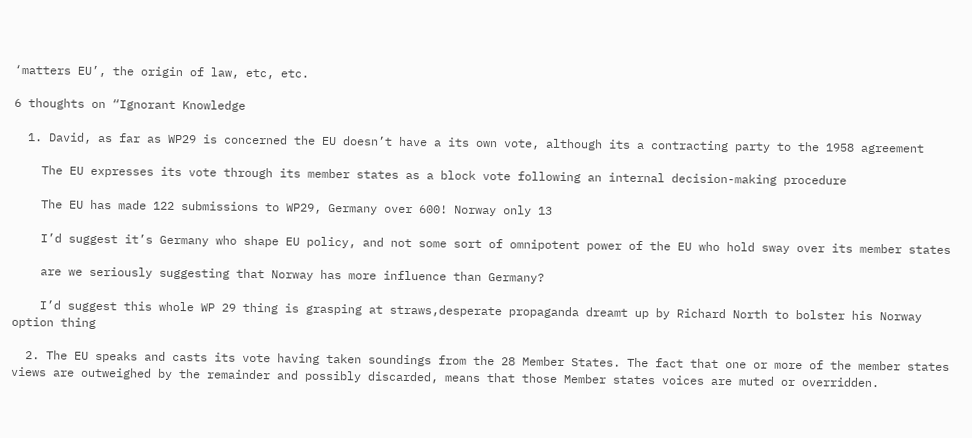‘matters EU’, the origin of law, etc, etc.

6 thoughts on “Ignorant Knowledge

  1. David, as far as WP29 is concerned the EU doesn’t have a its own vote, although its a contracting party to the 1958 agreement

    The EU expresses its vote through its member states as a block vote following an internal decision-making procedure

    The EU has made 122 submissions to WP29, Germany over 600! Norway only 13

    I’d suggest it’s Germany who shape EU policy, and not some sort of omnipotent power of the EU who hold sway over its member states

    are we seriously suggesting that Norway has more influence than Germany?

    I’d suggest this whole WP 29 thing is grasping at straws,desperate propaganda dreamt up by Richard North to bolster his Norway option thing

  2. The EU speaks and casts its vote having taken soundings from the 28 Member States. The fact that one or more of the member states views are outweighed by the remainder and possibly discarded, means that those Member states voices are muted or overridden.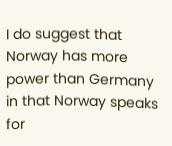I do suggest that Norway has more power than Germany in that Norway speaks for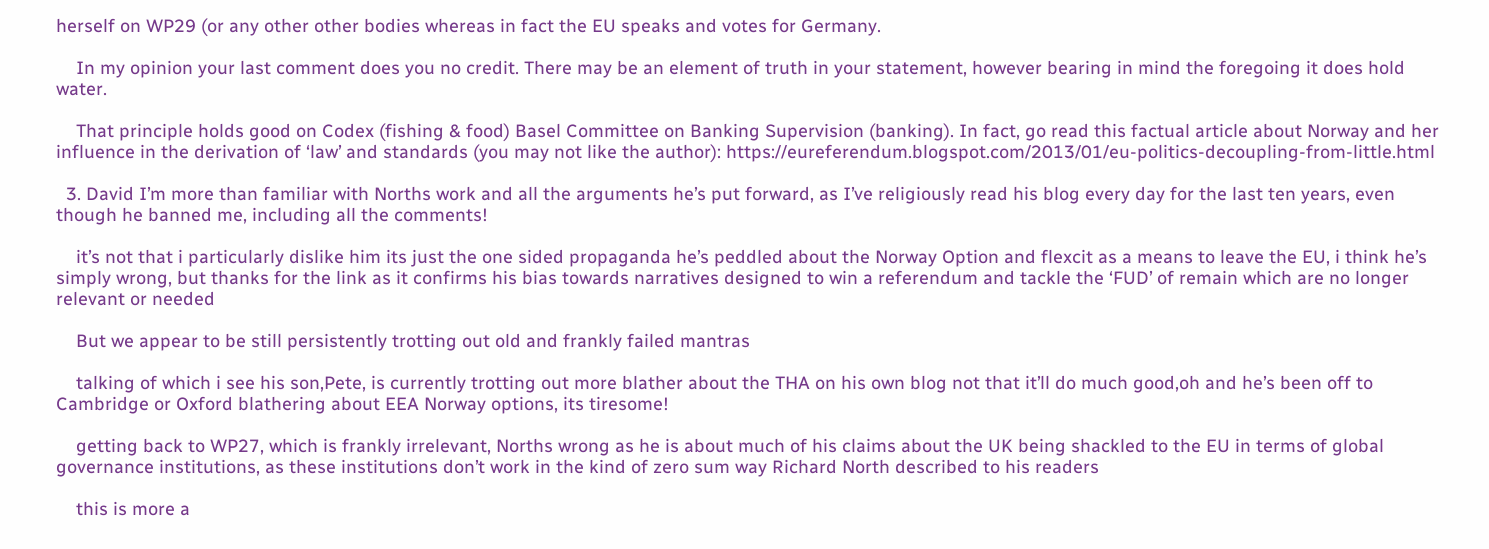herself on WP29 (or any other other bodies whereas in fact the EU speaks and votes for Germany.

    In my opinion your last comment does you no credit. There may be an element of truth in your statement, however bearing in mind the foregoing it does hold water.

    That principle holds good on Codex (fishing & food) Basel Committee on Banking Supervision (banking). In fact, go read this factual article about Norway and her influence in the derivation of ‘law’ and standards (you may not like the author): https://eureferendum.blogspot.com/2013/01/eu-politics-decoupling-from-little.html

  3. David I’m more than familiar with Norths work and all the arguments he’s put forward, as I’ve religiously read his blog every day for the last ten years, even though he banned me, including all the comments!

    it’s not that i particularly dislike him its just the one sided propaganda he’s peddled about the Norway Option and flexcit as a means to leave the EU, i think he’s simply wrong, but thanks for the link as it confirms his bias towards narratives designed to win a referendum and tackle the ‘FUD’ of remain which are no longer relevant or needed

    But we appear to be still persistently trotting out old and frankly failed mantras

    talking of which i see his son,Pete, is currently trotting out more blather about the THA on his own blog not that it’ll do much good,oh and he’s been off to Cambridge or Oxford blathering about EEA Norway options, its tiresome!

    getting back to WP27, which is frankly irrelevant, Norths wrong as he is about much of his claims about the UK being shackled to the EU in terms of global governance institutions, as these institutions don’t work in the kind of zero sum way Richard North described to his readers

    this is more a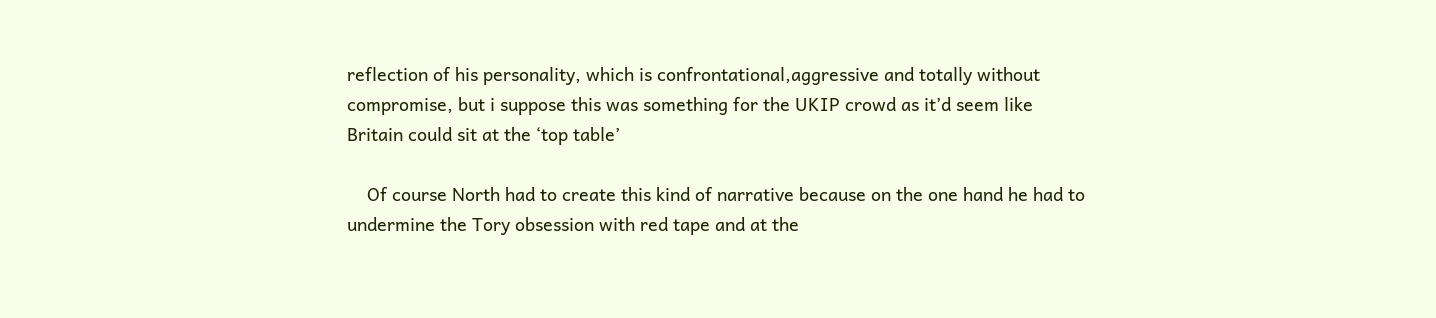reflection of his personality, which is confrontational,aggressive and totally without compromise, but i suppose this was something for the UKIP crowd as it’d seem like Britain could sit at the ‘top table’

    Of course North had to create this kind of narrative because on the one hand he had to undermine the Tory obsession with red tape and at the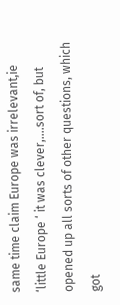same time claim Europe was irrelevant,ie ‘little Europe ‘ it was clever,….sort of, but opened up all sorts of other questions, which got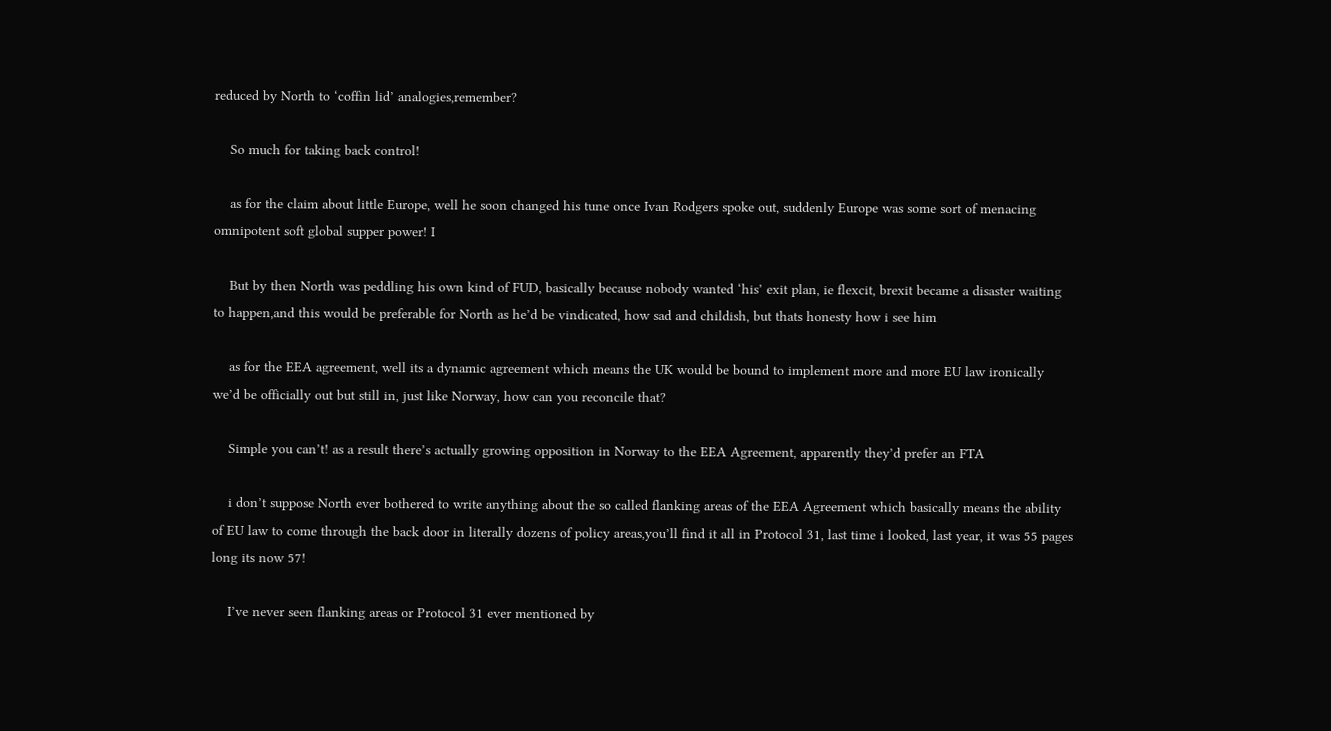reduced by North to ‘coffin lid’ analogies,remember?

    So much for taking back control!

    as for the claim about little Europe, well he soon changed his tune once Ivan Rodgers spoke out, suddenly Europe was some sort of menacing omnipotent soft global supper power! I

    But by then North was peddling his own kind of FUD, basically because nobody wanted ‘his’ exit plan, ie flexcit, brexit became a disaster waiting to happen,and this would be preferable for North as he’d be vindicated, how sad and childish, but thats honesty how i see him

    as for the EEA agreement, well its a dynamic agreement which means the UK would be bound to implement more and more EU law ironically we’d be officially out but still in, just like Norway, how can you reconcile that?

    Simple you can’t! as a result there’s actually growing opposition in Norway to the EEA Agreement, apparently they’d prefer an FTA

    i don’t suppose North ever bothered to write anything about the so called flanking areas of the EEA Agreement which basically means the ability of EU law to come through the back door in literally dozens of policy areas,you’ll find it all in Protocol 31, last time i looked, last year, it was 55 pages long its now 57!

    I’ve never seen flanking areas or Protocol 31 ever mentioned by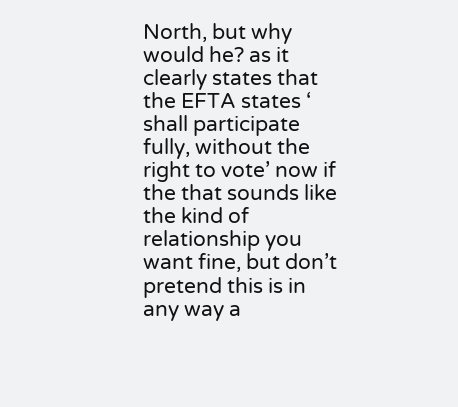North, but why would he? as it clearly states that the EFTA states ‘ shall participate fully, without the right to vote’ now if the that sounds like the kind of relationship you want fine, but don’t pretend this is in any way a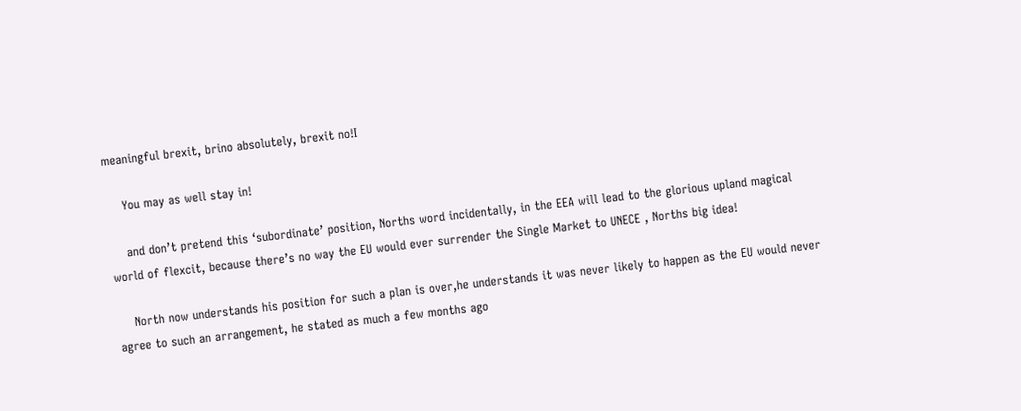meaningful brexit, brino absolutely, brexit no!I

    You may as well stay in!

    and don’t pretend this ‘subordinate’ position, Norths word incidentally, in the EEA will lead to the glorious upland magical world of flexcit, because there’s no way the EU would ever surrender the Single Market to UNECE , Norths big idea!

    North now understands his position for such a plan is over,he understands it was never likely to happen as the EU would never agree to such an arrangement, he stated as much a few months ago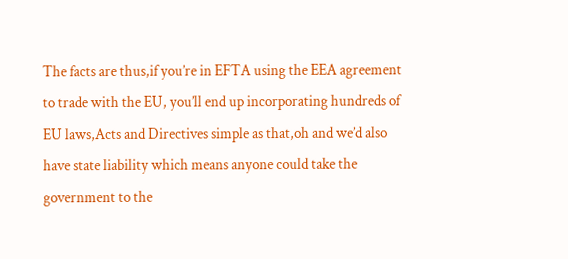The facts are thus,if you’re in EFTA using the EEA agreement to trade with the EU, you’ll end up incorporating hundreds of EU laws,Acts and Directives simple as that,oh and we’d also have state liability which means anyone could take the government to the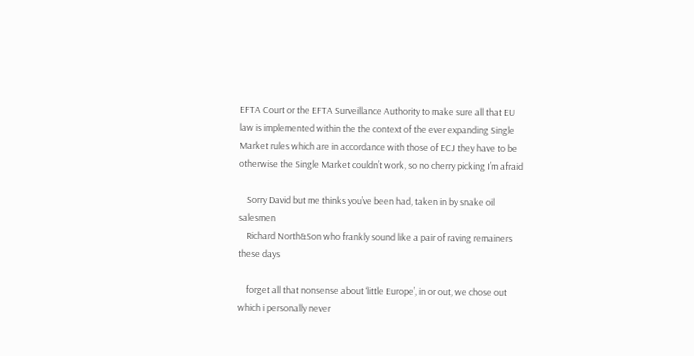EFTA Court or the EFTA Surveillance Authority to make sure all that EU law is implemented within the the context of the ever expanding Single Market rules which are in accordance with those of ECJ they have to be otherwise the Single Market couldn’t work, so no cherry picking I’m afraid

    Sorry David but me thinks you’ve been had, taken in by snake oil salesmen
    Richard North&Son who frankly sound like a pair of raving remainers these days

    forget all that nonsense about ‘little Europe’, in or out, we chose out which i personally never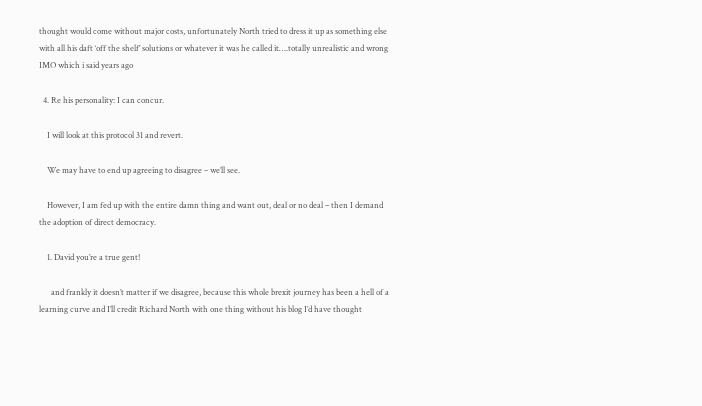thought would come without major costs, unfortunately North tried to dress it up as something else with all his daft ‘off the shelf’ solutions or whatever it was he called it….totally unrealistic and wrong IMO which i said years ago

  4. Re his personality: I can concur.

    I will look at this protocol 31 and revert.

    We may have to end up agreeing to disagree – we’ll see.

    However, I am fed up with the entire damn thing and want out, deal or no deal – then I demand the adoption of direct democracy.

    1. David you’re a true gent!

      and frankly it doesn’t matter if we disagree, because this whole brexit journey has been a hell of a learning curve and I’ll credit Richard North with one thing without his blog I’d have thought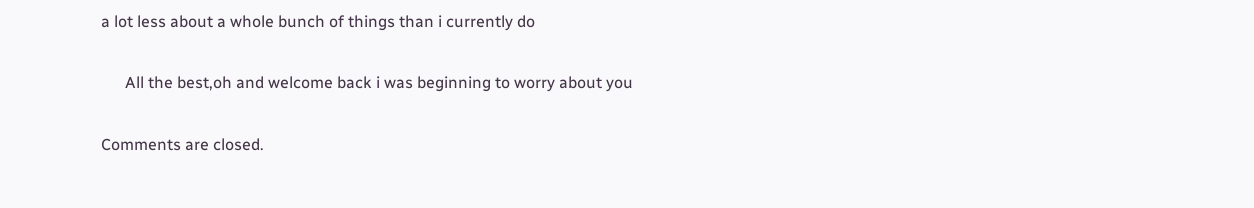a lot less about a whole bunch of things than i currently do

      All the best,oh and welcome back i was beginning to worry about you

Comments are closed.